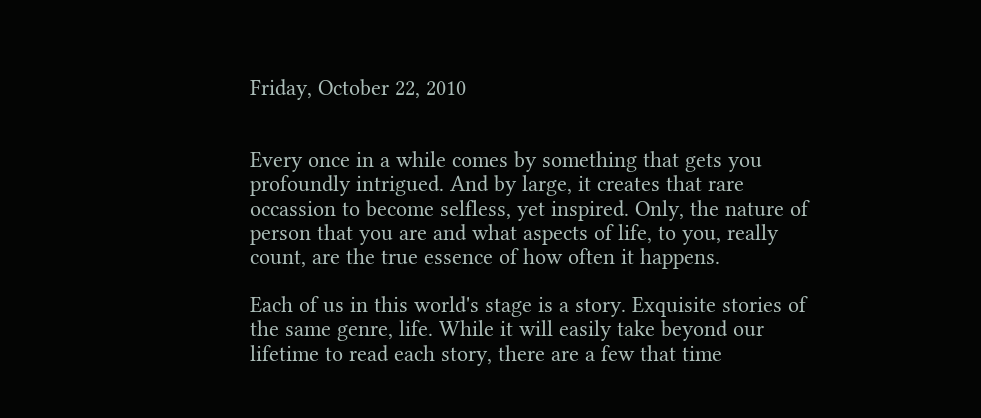Friday, October 22, 2010


Every once in a while comes by something that gets you profoundly intrigued. And by large, it creates that rare occassion to become selfless, yet inspired. Only, the nature of person that you are and what aspects of life, to you, really count, are the true essence of how often it happens.

Each of us in this world's stage is a story. Exquisite stories of the same genre, life. While it will easily take beyond our lifetime to read each story, there are a few that time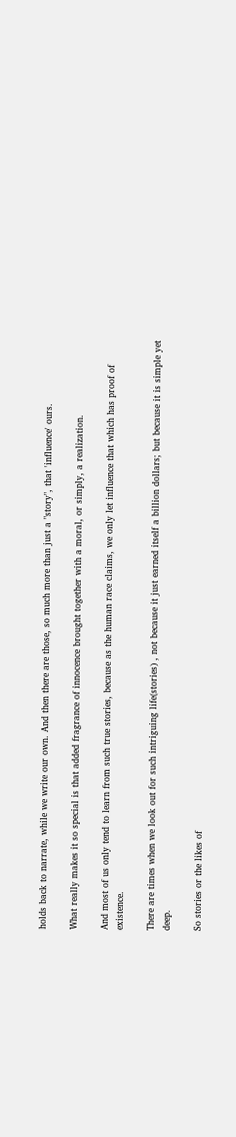holds back to narrate, while we write our own. And then there are those, so much more than just a "story", that 'influence' ours.

What really makes it so special is that added fragrance of innocence brought together with a moral, or simply, a realization.

And most of us only tend to learn from such true stories, because as the human race claims, we only let influence that which has proof of existence.

There are times when we look out for such intriguing life(stories) , not because it just earned itself a billion dollars; but because it is simple yet deep.

So stories or the likes of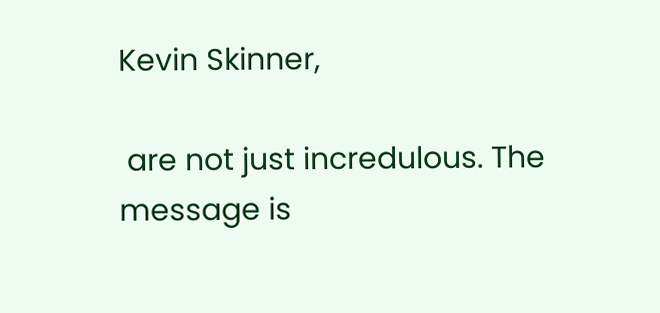Kevin Skinner,

 are not just incredulous. The message is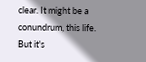clear. It might be a conundrum, this life. But it's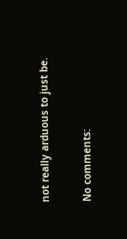not really arduous to just be.

No comments: